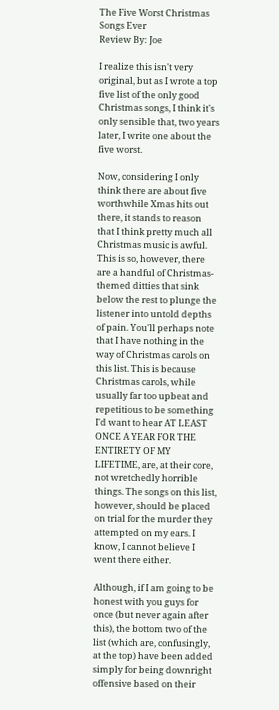The Five Worst Christmas Songs Ever
Review By: Joe

I realize this isn't very original, but as I wrote a top five list of the only good Christmas songs, I think it's only sensible that, two years later, I write one about the five worst.

Now, considering I only think there are about five worthwhile Xmas hits out there, it stands to reason that I think pretty much all Christmas music is awful. This is so, however, there are a handful of Christmas-themed ditties that sink below the rest to plunge the listener into untold depths of pain. You'll perhaps note that I have nothing in the way of Christmas carols on this list. This is because Christmas carols, while usually far too upbeat and repetitious to be something I'd want to hear AT LEAST ONCE A YEAR FOR THE ENTIRETY OF MY LIFETIME, are, at their core, not wretchedly horrible things. The songs on this list, however, should be placed on trial for the murder they attempted on my ears. I know, I cannot believe I went there either.

Although, if I am going to be honest with you guys for once (but never again after this), the bottom two of the list (which are, confusingly, at the top) have been added simply for being downright offensive based on their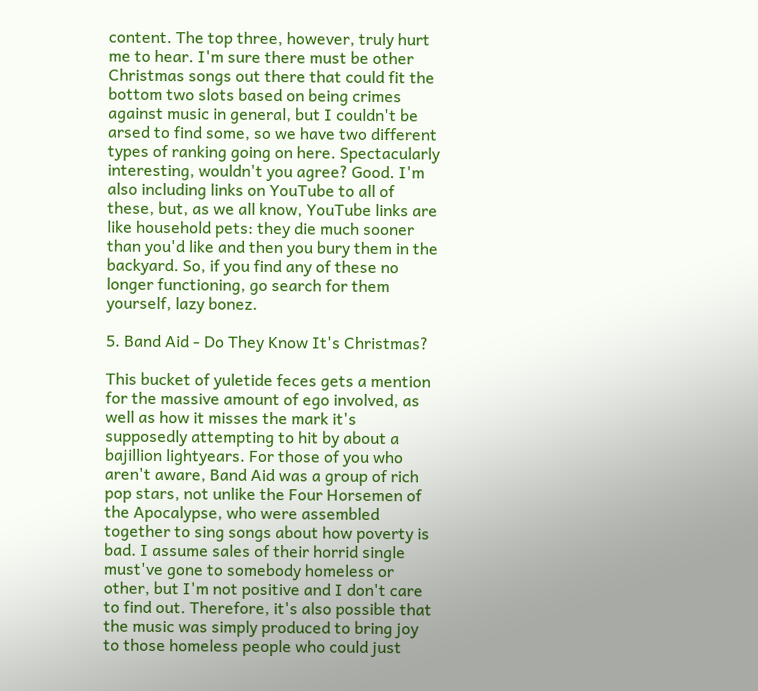content. The top three, however, truly hurt me to hear. I'm sure there must be other Christmas songs out there that could fit the bottom two slots based on being crimes against music in general, but I couldn't be arsed to find some, so we have two different types of ranking going on here. Spectacularly interesting, wouldn't you agree? Good. I'm also including links on YouTube to all of these, but, as we all know, YouTube links are like household pets: they die much sooner than you'd like and then you bury them in the backyard. So, if you find any of these no longer functioning, go search for them yourself, lazy bonez.

5. Band Aid - Do They Know It's Christmas?

This bucket of yuletide feces gets a mention for the massive amount of ego involved, as well as how it misses the mark it's supposedly attempting to hit by about a bajillion lightyears. For those of you who aren't aware, Band Aid was a group of rich pop stars, not unlike the Four Horsemen of the Apocalypse, who were assembled together to sing songs about how poverty is bad. I assume sales of their horrid single must've gone to somebody homeless or other, but I'm not positive and I don't care to find out. Therefore, it's also possible that the music was simply produced to bring joy to those homeless people who could just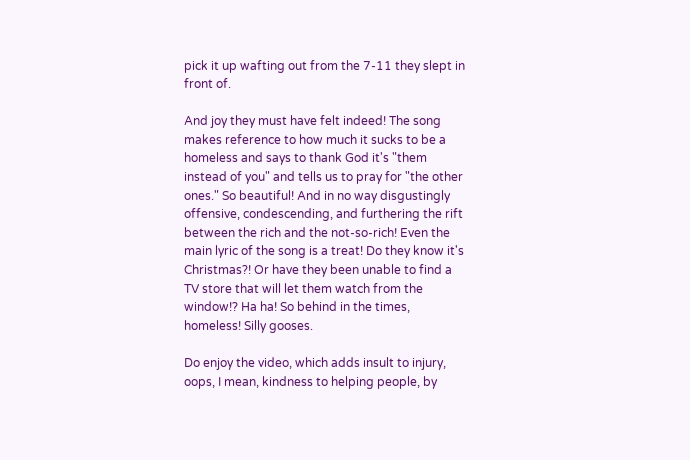pick it up wafting out from the 7-11 they slept in front of.

And joy they must have felt indeed! The song makes reference to how much it sucks to be a homeless and says to thank God it's "them instead of you" and tells us to pray for "the other ones." So beautiful! And in no way disgustingly offensive, condescending, and furthering the rift between the rich and the not-so-rich! Even the main lyric of the song is a treat! Do they know it's Christmas?! Or have they been unable to find a TV store that will let them watch from the window!? Ha ha! So behind in the times, homeless! Silly gooses.

Do enjoy the video, which adds insult to injury, oops, I mean, kindness to helping people, by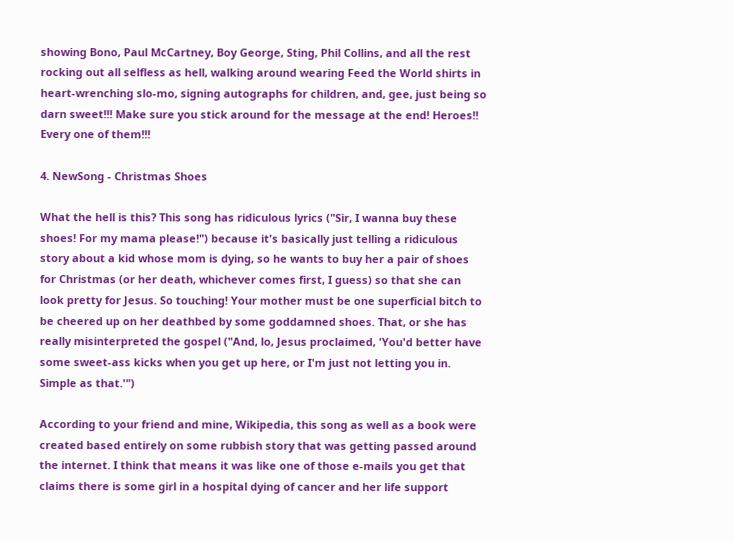showing Bono, Paul McCartney, Boy George, Sting, Phil Collins, and all the rest rocking out all selfless as hell, walking around wearing Feed the World shirts in heart-wrenching slo-mo, signing autographs for children, and, gee, just being so darn sweet!!! Make sure you stick around for the message at the end! Heroes!! Every one of them!!!

4. NewSong - Christmas Shoes

What the hell is this? This song has ridiculous lyrics ("Sir, I wanna buy these shoes! For my mama please!") because it's basically just telling a ridiculous story about a kid whose mom is dying, so he wants to buy her a pair of shoes for Christmas (or her death, whichever comes first, I guess) so that she can look pretty for Jesus. So touching! Your mother must be one superficial bitch to be cheered up on her deathbed by some goddamned shoes. That, or she has really misinterpreted the gospel ("And, lo, Jesus proclaimed, 'You'd better have some sweet-ass kicks when you get up here, or I'm just not letting you in. Simple as that.'")

According to your friend and mine, Wikipedia, this song as well as a book were created based entirely on some rubbish story that was getting passed around the internet. I think that means it was like one of those e-mails you get that claims there is some girl in a hospital dying of cancer and her life support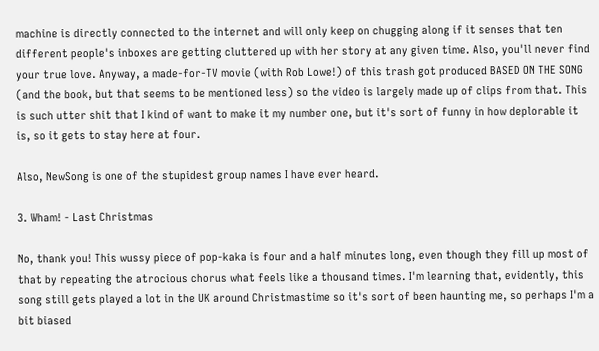machine is directly connected to the internet and will only keep on chugging along if it senses that ten different people's inboxes are getting cluttered up with her story at any given time. Also, you'll never find your true love. Anyway, a made-for-TV movie (with Rob Lowe!) of this trash got produced BASED ON THE SONG (and the book, but that seems to be mentioned less) so the video is largely made up of clips from that. This is such utter shit that I kind of want to make it my number one, but it's sort of funny in how deplorable it is, so it gets to stay here at four.

Also, NewSong is one of the stupidest group names I have ever heard.

3. Wham! - Last Christmas

No, thank you! This wussy piece of pop-kaka is four and a half minutes long, even though they fill up most of that by repeating the atrocious chorus what feels like a thousand times. I'm learning that, evidently, this song still gets played a lot in the UK around Christmastime so it's sort of been haunting me, so perhaps I'm a bit biased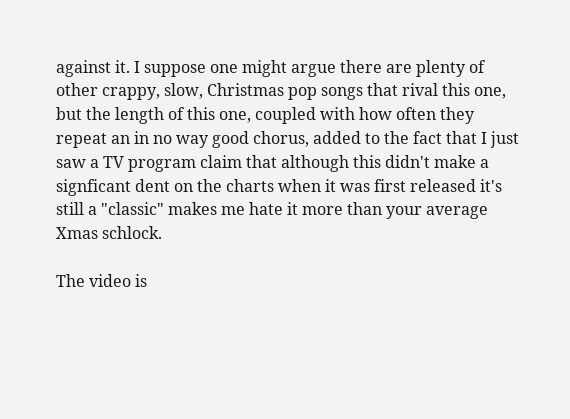against it. I suppose one might argue there are plenty of other crappy, slow, Christmas pop songs that rival this one, but the length of this one, coupled with how often they repeat an in no way good chorus, added to the fact that I just saw a TV program claim that although this didn't make a signficant dent on the charts when it was first released it's still a "classic" makes me hate it more than your average Xmas schlock.

The video is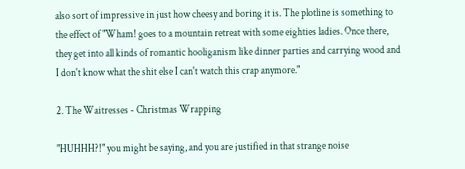also sort of impressive in just how cheesy and boring it is. The plotline is something to the effect of "Wham! goes to a mountain retreat with some eighties ladies. Once there, they get into all kinds of romantic hooliganism like dinner parties and carrying wood and I don't know what the shit else I can't watch this crap anymore."

2. The Waitresses - Christmas Wrapping

"HUHHH?!" you might be saying, and you are justified in that strange noise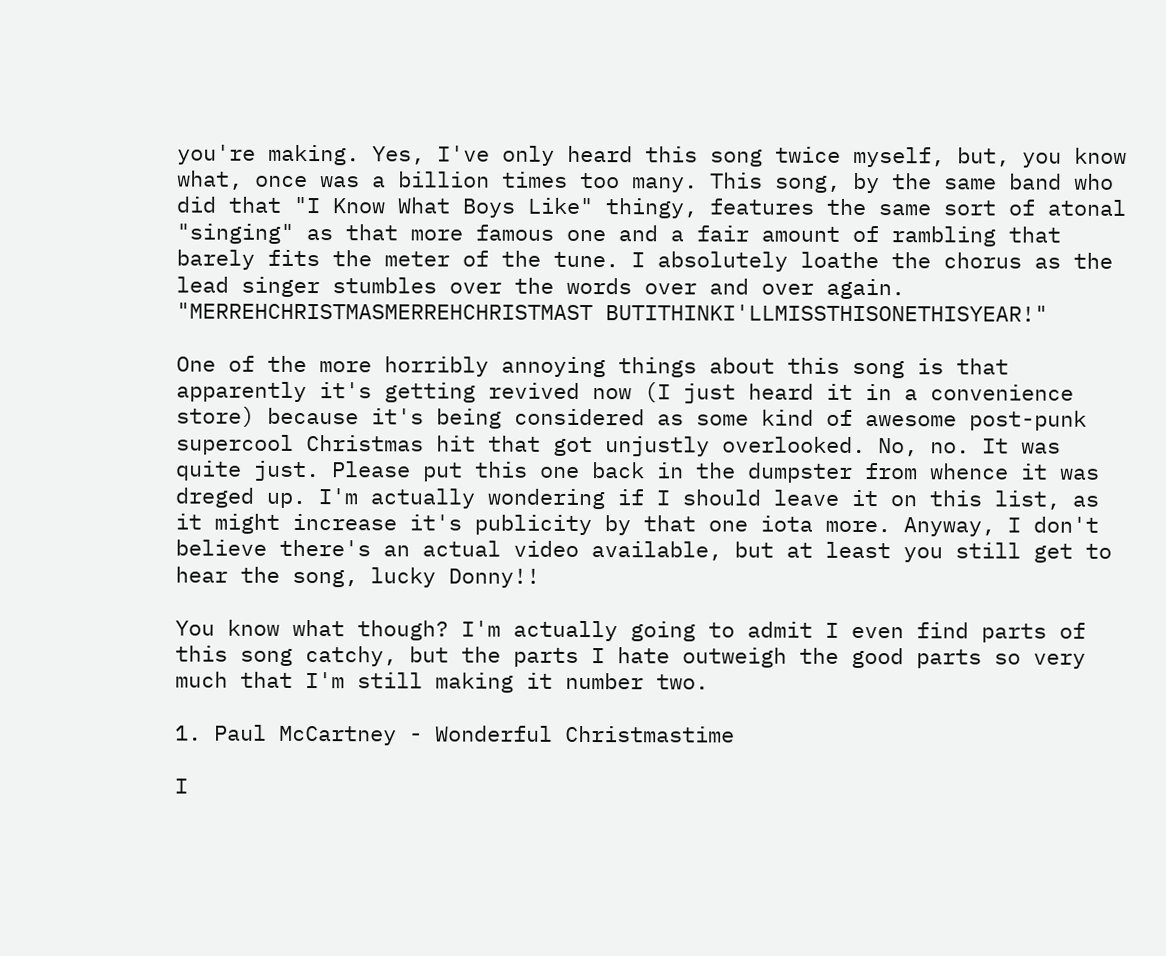you're making. Yes, I've only heard this song twice myself, but, you know what, once was a billion times too many. This song, by the same band who did that "I Know What Boys Like" thingy, features the same sort of atonal "singing" as that more famous one and a fair amount of rambling that barely fits the meter of the tune. I absolutely loathe the chorus as the lead singer stumbles over the words over and over again. "MERREHCHRISTMASMERREHCHRISTMAST BUTITHINKI'LLMISSTHISONETHISYEAR!"

One of the more horribly annoying things about this song is that apparently it's getting revived now (I just heard it in a convenience store) because it's being considered as some kind of awesome post-punk supercool Christmas hit that got unjustly overlooked. No, no. It was quite just. Please put this one back in the dumpster from whence it was dreged up. I'm actually wondering if I should leave it on this list, as it might increase it's publicity by that one iota more. Anyway, I don't believe there's an actual video available, but at least you still get to hear the song, lucky Donny!!

You know what though? I'm actually going to admit I even find parts of this song catchy, but the parts I hate outweigh the good parts so very much that I'm still making it number two.

1. Paul McCartney - Wonderful Christmastime

I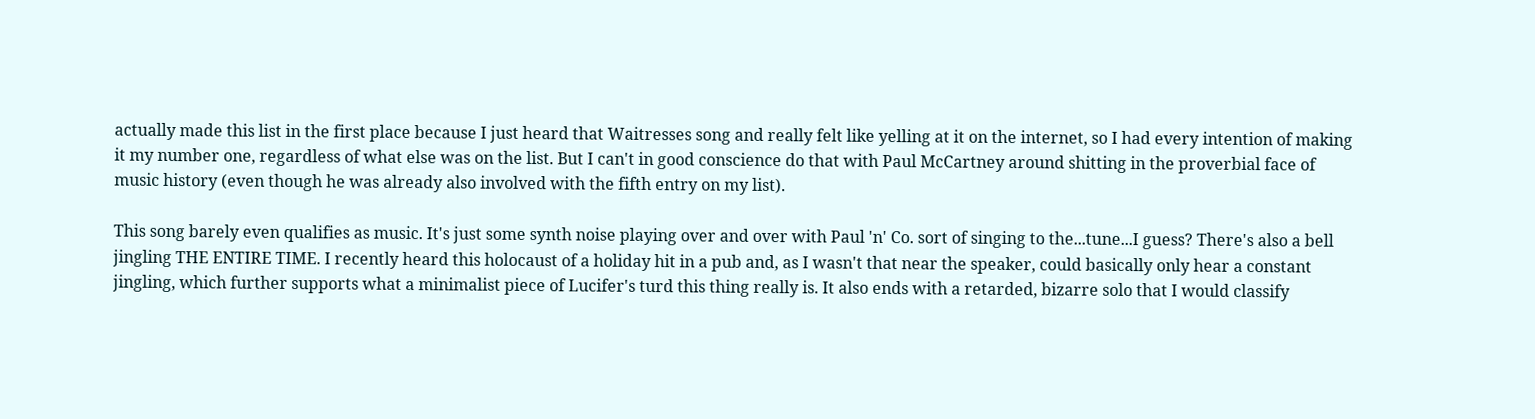actually made this list in the first place because I just heard that Waitresses song and really felt like yelling at it on the internet, so I had every intention of making it my number one, regardless of what else was on the list. But I can't in good conscience do that with Paul McCartney around shitting in the proverbial face of music history (even though he was already also involved with the fifth entry on my list).

This song barely even qualifies as music. It's just some synth noise playing over and over with Paul 'n' Co. sort of singing to the...tune...I guess? There's also a bell jingling THE ENTIRE TIME. I recently heard this holocaust of a holiday hit in a pub and, as I wasn't that near the speaker, could basically only hear a constant jingling, which further supports what a minimalist piece of Lucifer's turd this thing really is. It also ends with a retarded, bizarre solo that I would classify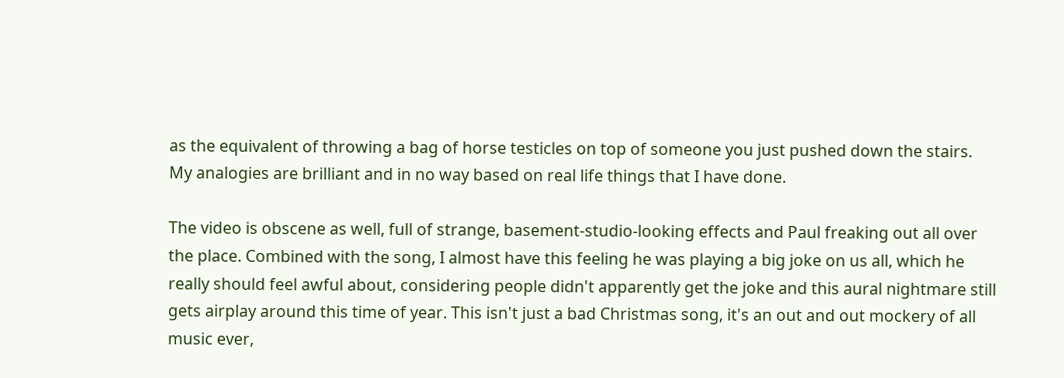as the equivalent of throwing a bag of horse testicles on top of someone you just pushed down the stairs. My analogies are brilliant and in no way based on real life things that I have done.

The video is obscene as well, full of strange, basement-studio-looking effects and Paul freaking out all over the place. Combined with the song, I almost have this feeling he was playing a big joke on us all, which he really should feel awful about, considering people didn't apparently get the joke and this aural nightmare still gets airplay around this time of year. This isn't just a bad Christmas song, it's an out and out mockery of all music ever,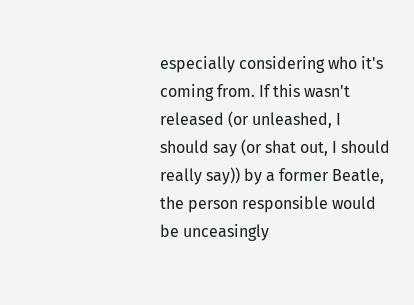especially considering who it's coming from. If this wasn't released (or unleashed, I should say (or shat out, I should really say)) by a former Beatle, the person responsible would be unceasingly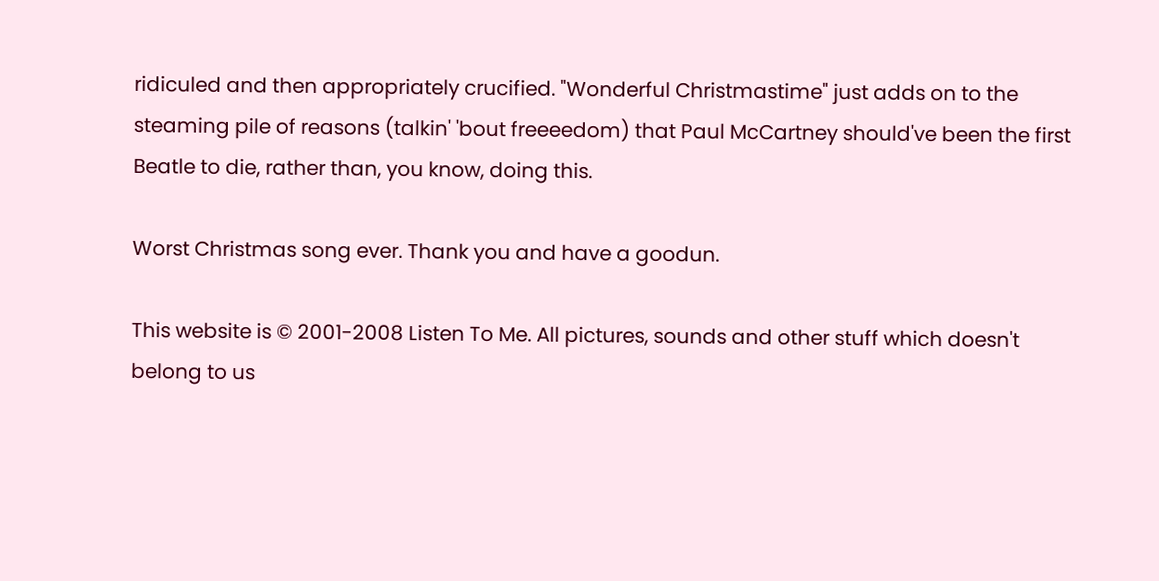ridiculed and then appropriately crucified. "Wonderful Christmastime" just adds on to the steaming pile of reasons (talkin' 'bout freeeedom) that Paul McCartney should've been the first Beatle to die, rather than, you know, doing this.

Worst Christmas song ever. Thank you and have a goodun.

This website is © 2001-2008 Listen To Me. All pictures, sounds and other stuff which doesn't belong to us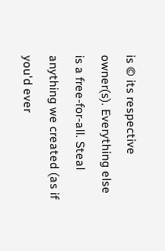is © its respective owner(s). Everything else is a free-for-all. Steal anything we created (as if you'd ever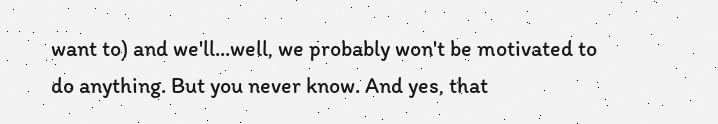want to) and we'll...well, we probably won't be motivated to do anything. But you never know. And yes, that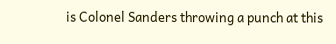is Colonel Sanders throwing a punch at this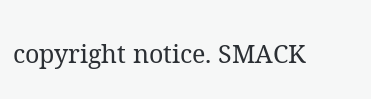copyright notice. SMACK